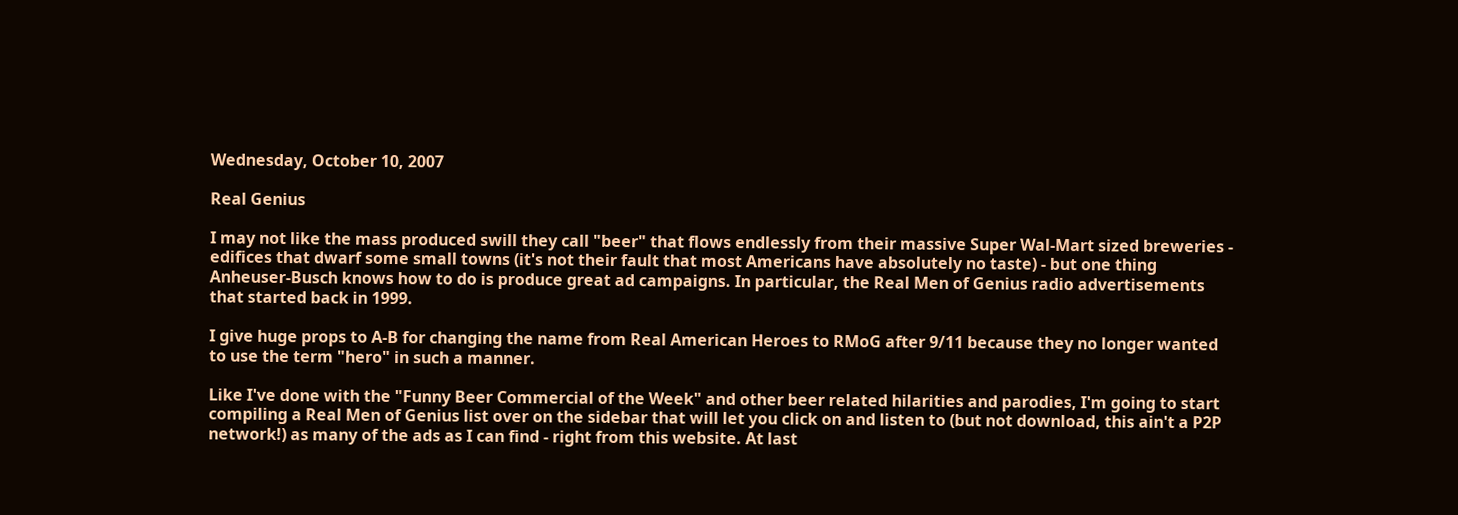Wednesday, October 10, 2007

Real Genius

I may not like the mass produced swill they call "beer" that flows endlessly from their massive Super Wal-Mart sized breweries - edifices that dwarf some small towns (it's not their fault that most Americans have absolutely no taste) - but one thing Anheuser-Busch knows how to do is produce great ad campaigns. In particular, the Real Men of Genius radio advertisements that started back in 1999.

I give huge props to A-B for changing the name from Real American Heroes to RMoG after 9/11 because they no longer wanted to use the term "hero" in such a manner.

Like I've done with the "Funny Beer Commercial of the Week" and other beer related hilarities and parodies, I'm going to start compiling a Real Men of Genius list over on the sidebar that will let you click on and listen to (but not download, this ain't a P2P network!) as many of the ads as I can find - right from this website. At last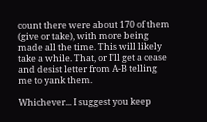count there were about 170 of them (give or take), with more being made all the time. This will likely take a while. That, or I'll get a cease and desist letter from A-B telling me to yank them.

Whichever... I suggest you keep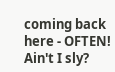coming back here - OFTEN! Ain't I sly?